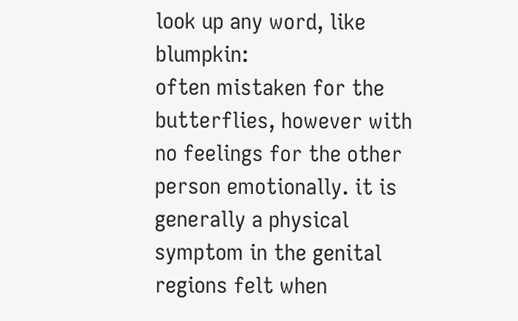look up any word, like blumpkin:
often mistaken for the butterflies, however with no feelings for the other person emotionally. it is generally a physical symptom in the genital regions felt when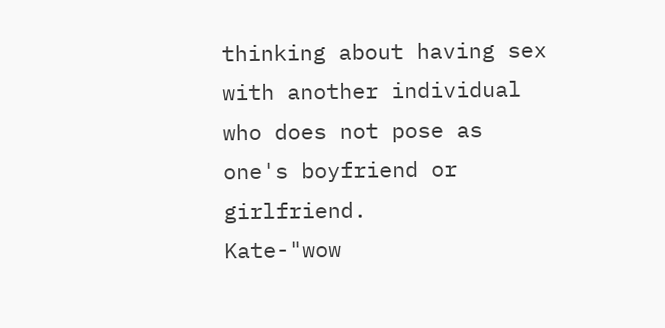thinking about having sex with another individual who does not pose as one's boyfriend or girlfriend.
Kate-"wow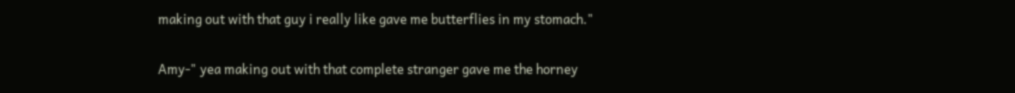making out with that guy i really like gave me butterflies in my stomach."

Amy-" yea making out with that complete stranger gave me the horney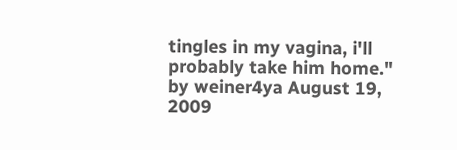tingles in my vagina, i'll probably take him home."
by weiner4ya August 19, 2009